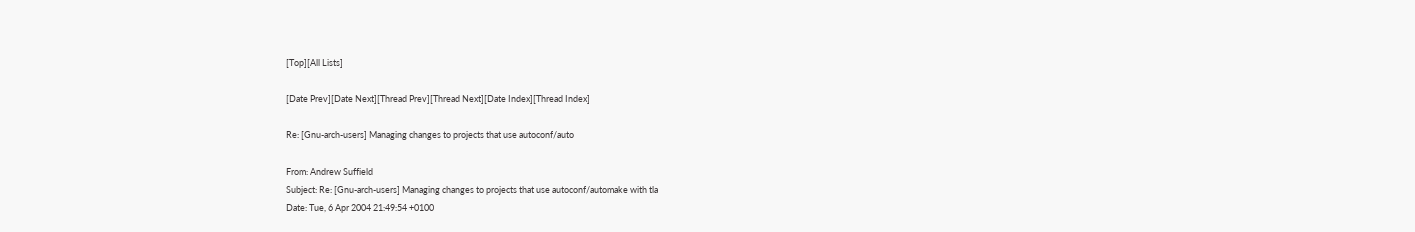[Top][All Lists]

[Date Prev][Date Next][Thread Prev][Thread Next][Date Index][Thread Index]

Re: [Gnu-arch-users] Managing changes to projects that use autoconf/auto

From: Andrew Suffield
Subject: Re: [Gnu-arch-users] Managing changes to projects that use autoconf/automake with tla
Date: Tue, 6 Apr 2004 21:49:54 +0100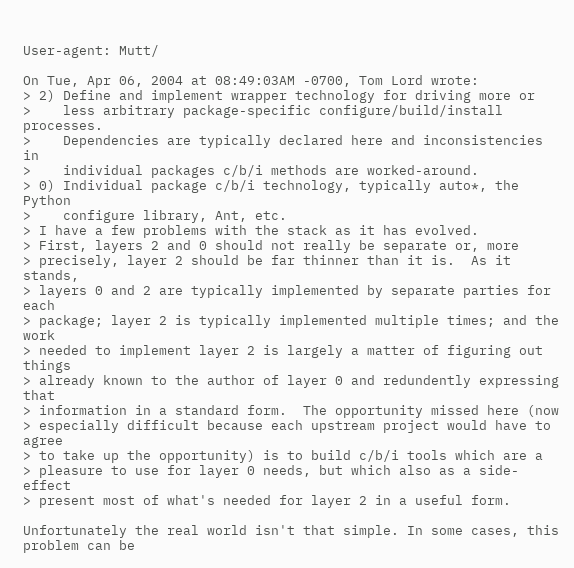User-agent: Mutt/

On Tue, Apr 06, 2004 at 08:49:03AM -0700, Tom Lord wrote:
> 2) Define and implement wrapper technology for driving more or
>    less arbitrary package-specific configure/build/install processes.
>    Dependencies are typically declared here and inconsistencies in
>    individual packages c/b/i methods are worked-around.
> 0) Individual package c/b/i technology, typically auto*, the Python
>    configure library, Ant, etc.
> I have a few problems with the stack as it has evolved.
> First, layers 2 and 0 should not really be separate or, more
> precisely, layer 2 should be far thinner than it is.  As it stands,
> layers 0 and 2 are typically implemented by separate parties for each
> package; layer 2 is typically implemented multiple times; and the work
> needed to implement layer 2 is largely a matter of figuring out things
> already known to the author of layer 0 and redundently expressing that
> information in a standard form.  The opportunity missed here (now
> especially difficult because each upstream project would have to agree
> to take up the opportunity) is to build c/b/i tools which are a
> pleasure to use for layer 0 needs, but which also as a side-effect
> present most of what's needed for layer 2 in a useful form.

Unfortunately the real world isn't that simple. In some cases, this
problem can be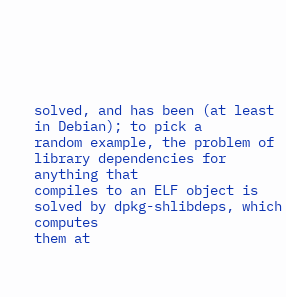solved, and has been (at least in Debian); to pick a
random example, the problem of library dependencies for anything that
compiles to an ELF object is solved by dpkg-shlibdeps, which computes
them at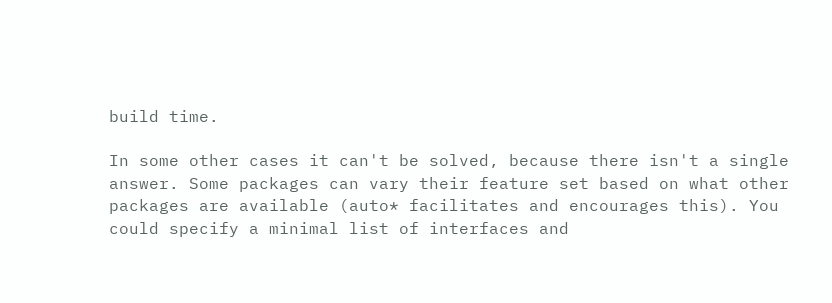build time.

In some other cases it can't be solved, because there isn't a single
answer. Some packages can vary their feature set based on what other
packages are available (auto* facilitates and encourages this). You
could specify a minimal list of interfaces and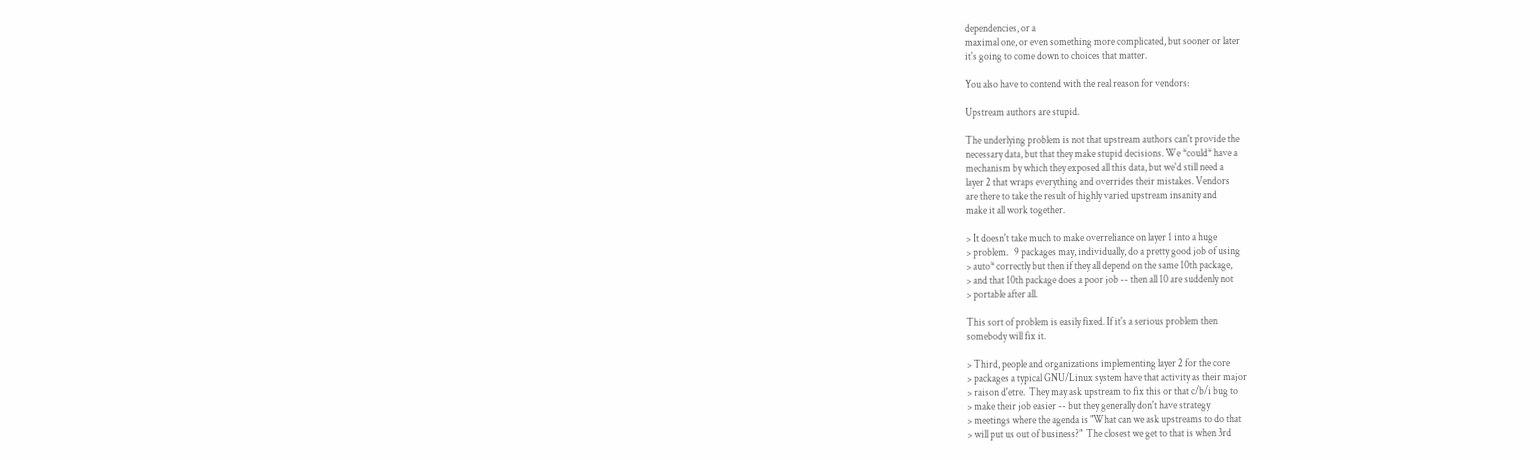dependencies, or a
maximal one, or even something more complicated, but sooner or later
it's going to come down to choices that matter.

You also have to contend with the real reason for vendors:

Upstream authors are stupid.

The underlying problem is not that upstream authors can't provide the
necessary data, but that they make stupid decisions. We *could* have a
mechanism by which they exposed all this data, but we'd still need a
layer 2 that wraps everything and overrides their mistakes. Vendors
are there to take the result of highly varied upstream insanity and
make it all work together.

> It doesn't take much to make overreliance on layer 1 into a huge
> problem.   9 packages may, individually, do a pretty good job of using
> auto* correctly but then if they all depend on the same 10th package,
> and that 10th package does a poor job -- then all 10 are suddenly not
> portable after all.

This sort of problem is easily fixed. If it's a serious problem then
somebody will fix it.

> Third, people and organizations implementing layer 2 for the core
> packages a typical GNU/Linux system have that activity as their major
> raison d'etre.  They may ask upstream to fix this or that c/b/i bug to
> make their job easier -- but they generally don't have strategy
> meetings where the agenda is "What can we ask upstreams to do that
> will put us out of business?"  The closest we get to that is when 3rd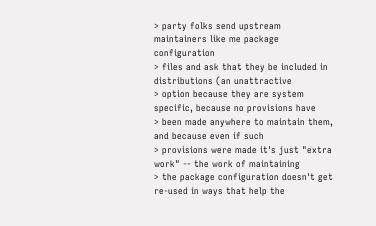> party folks send upstream maintainers like me package configuration
> files and ask that they be included in distributions (an unattractive
> option because they are system specific, because no provisions have
> been made anywhere to maintain them, and because even if such
> provisions were made it's just "extra work" -- the work of maintaining
> the package configuration doesn't get re-used in ways that help the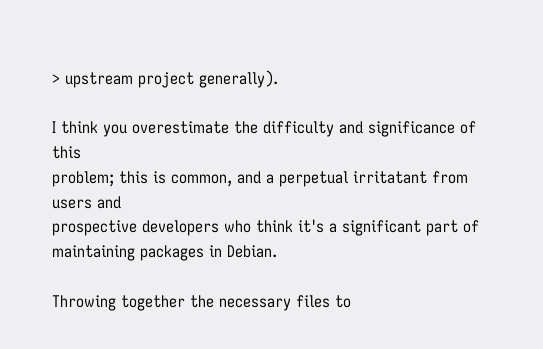> upstream project generally).

I think you overestimate the difficulty and significance of this
problem; this is common, and a perpetual irritatant from users and
prospective developers who think it's a significant part of
maintaining packages in Debian.

Throwing together the necessary files to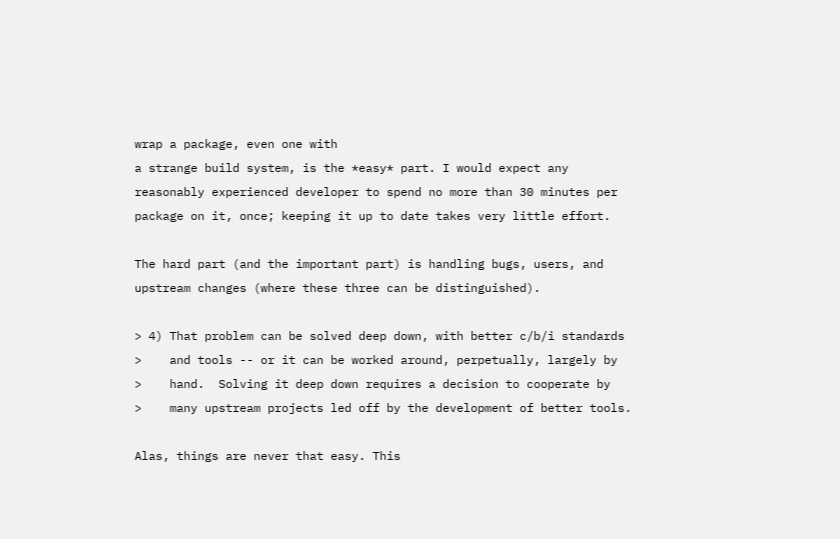wrap a package, even one with
a strange build system, is the *easy* part. I would expect any
reasonably experienced developer to spend no more than 30 minutes per
package on it, once; keeping it up to date takes very little effort.

The hard part (and the important part) is handling bugs, users, and
upstream changes (where these three can be distinguished).

> 4) That problem can be solved deep down, with better c/b/i standards
>    and tools -- or it can be worked around, perpetually, largely by
>    hand.  Solving it deep down requires a decision to cooperate by
>    many upstream projects led off by the development of better tools.

Alas, things are never that easy. This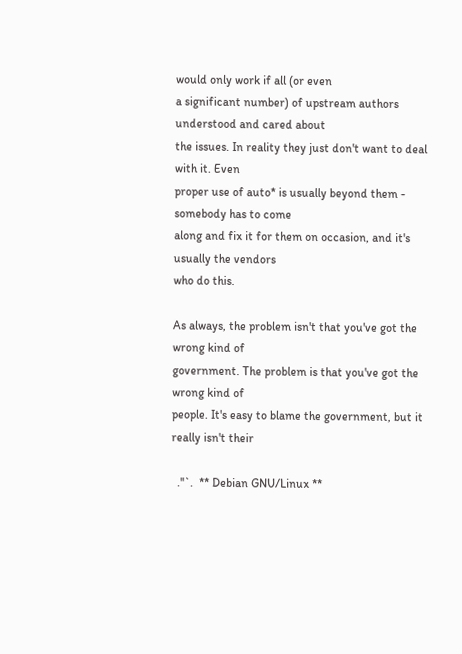would only work if all (or even
a significant number) of upstream authors understood and cared about
the issues. In reality they just don't want to deal with it. Even
proper use of auto* is usually beyond them - somebody has to come
along and fix it for them on occasion, and it's usually the vendors
who do this.

As always, the problem isn't that you've got the wrong kind of
government. The problem is that you've got the wrong kind of
people. It's easy to blame the government, but it really isn't their

  .''`.  ** Debian GNU/Linux **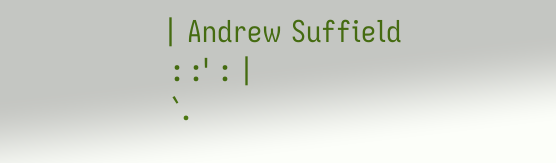| Andrew Suffield
 : :' : |
 `.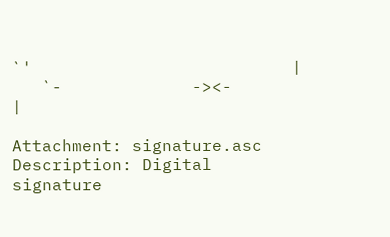`'                          |
   `-             -><-          |

Attachment: signature.asc
Description: Digital signature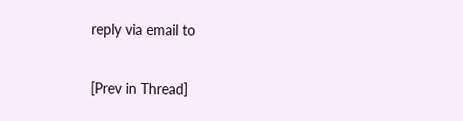reply via email to

[Prev in Thread]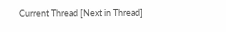Current Thread [Next in Thread]